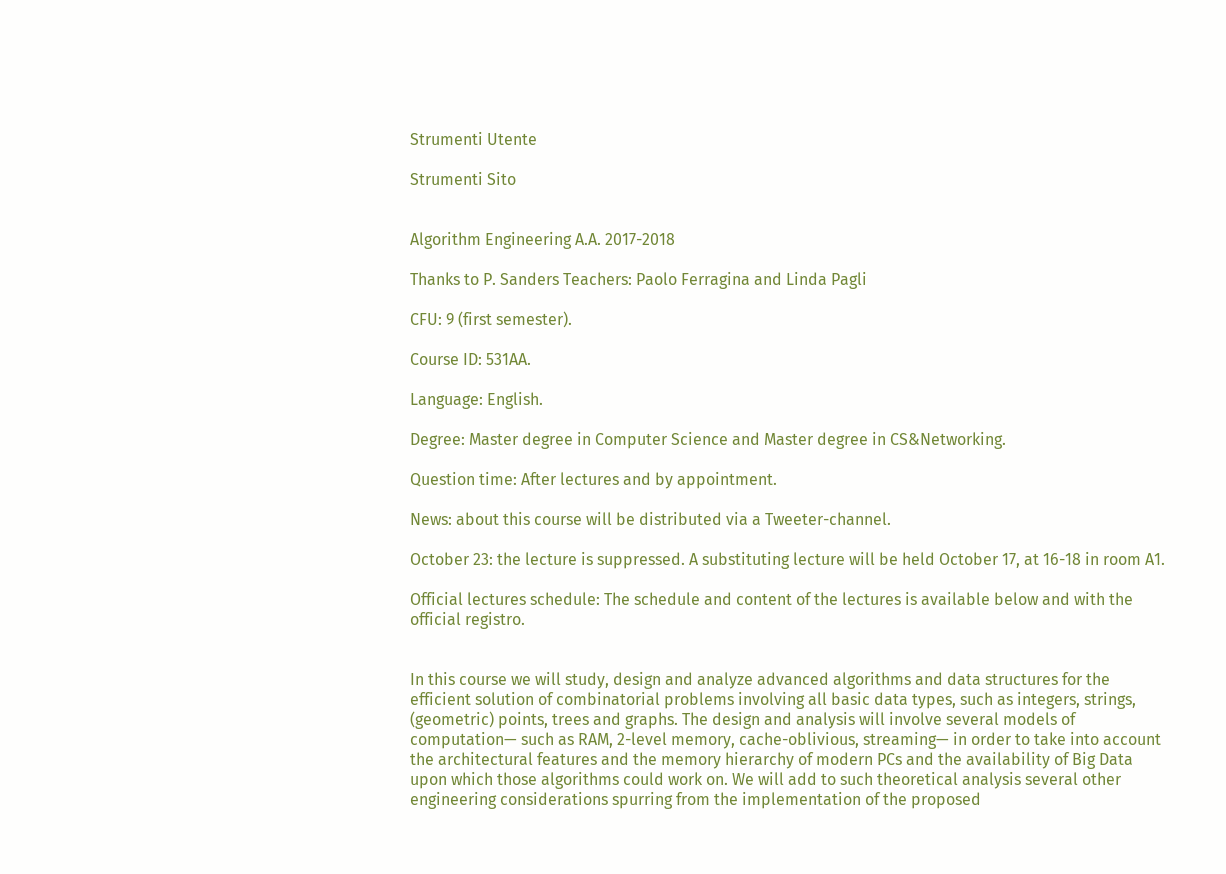Strumenti Utente

Strumenti Sito


Algorithm Engineering A.A. 2017-2018

Thanks to P. Sanders Teachers: Paolo Ferragina and Linda Pagli

CFU: 9 (first semester).

Course ID: 531AA.

Language: English.

Degree: Master degree in Computer Science and Master degree in CS&Networking.

Question time: After lectures and by appointment.

News: about this course will be distributed via a Tweeter-channel.

October 23: the lecture is suppressed. A substituting lecture will be held October 17, at 16-18 in room A1.

Official lectures schedule: The schedule and content of the lectures is available below and with the official registro.


In this course we will study, design and analyze advanced algorithms and data structures for the efficient solution of combinatorial problems involving all basic data types, such as integers, strings, (geometric) points, trees and graphs. The design and analysis will involve several models of computation— such as RAM, 2-level memory, cache-oblivious, streaming— in order to take into account the architectural features and the memory hierarchy of modern PCs and the availability of Big Data upon which those algorithms could work on. We will add to such theoretical analysis several other engineering considerations spurring from the implementation of the proposed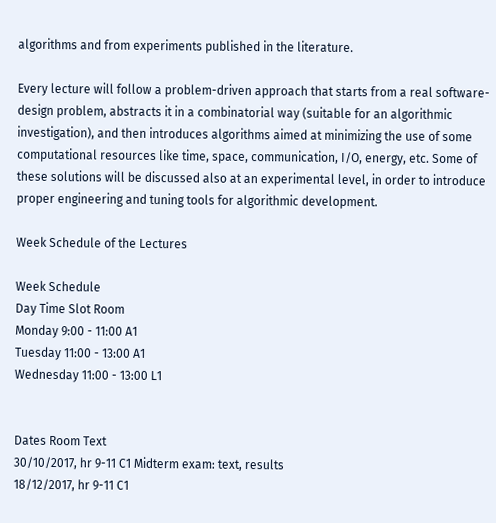algorithms and from experiments published in the literature.

Every lecture will follow a problem-driven approach that starts from a real software-design problem, abstracts it in a combinatorial way (suitable for an algorithmic investigation), and then introduces algorithms aimed at minimizing the use of some computational resources like time, space, communication, I/O, energy, etc. Some of these solutions will be discussed also at an experimental level, in order to introduce proper engineering and tuning tools for algorithmic development.

Week Schedule of the Lectures

Week Schedule
Day Time Slot Room
Monday 9:00 - 11:00 A1
Tuesday 11:00 - 13:00 A1
Wednesday 11:00 - 13:00 L1


Dates Room Text
30/10/2017, hr 9-11 C1 Midterm exam: text, results
18/12/2017, hr 9-11 C1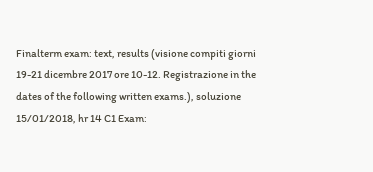Finalterm exam: text, results (visione compiti giorni 19-21 dicembre 2017 ore 10-12. Registrazione in the dates of the following written exams.), soluzione
15/01/2018, hr 14 C1 Exam: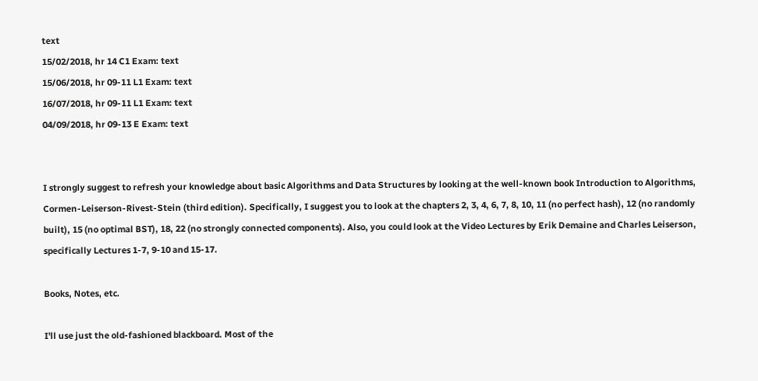text
15/02/2018, hr 14 C1 Exam: text
15/06/2018, hr 09-11 L1 Exam: text
16/07/2018, hr 09-11 L1 Exam: text
04/09/2018, hr 09-13 E Exam: text


I strongly suggest to refresh your knowledge about basic Algorithms and Data Structures by looking at the well-known book Introduction to Algorithms, Cormen-Leiserson-Rivest-Stein (third edition). Specifically, I suggest you to look at the chapters 2, 3, 4, 6, 7, 8, 10, 11 (no perfect hash), 12 (no randomly built), 15 (no optimal BST), 18, 22 (no strongly connected components). Also, you could look at the Video Lectures by Erik Demaine and Charles Leiserson, specifically Lectures 1-7, 9-10 and 15-17.

Books, Notes, etc.

I'll use just the old-fashioned blackboard. Most of the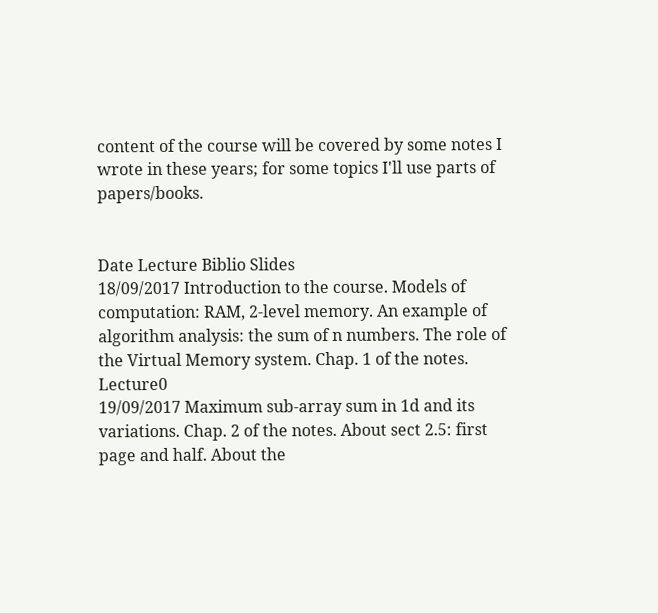content of the course will be covered by some notes I wrote in these years; for some topics I'll use parts of papers/books.


Date Lecture Biblio Slides
18/09/2017 Introduction to the course. Models of computation: RAM, 2-level memory. An example of algorithm analysis: the sum of n numbers. The role of the Virtual Memory system. Chap. 1 of the notes. Lecture0
19/09/2017 Maximum sub-array sum in 1d and its variations. Chap. 2 of the notes. About sect 2.5: first page and half. About the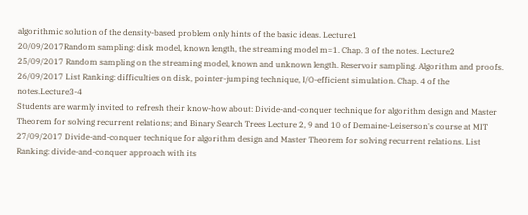algorithmic solution of the density-based problem only hints of the basic ideas. Lecture1
20/09/2017Random sampling: disk model, known length, the streaming model m=1. Chap. 3 of the notes. Lecture2
25/09/2017 Random sampling on the streaming model, known and unknown length. Reservoir sampling. Algorithm and proofs.
26/09/2017 List Ranking: difficulties on disk, pointer-jumping technique, I/O-efficient simulation. Chap. 4 of the notes.Lecture3-4
Students are warmly invited to refresh their know-how about: Divide-and-conquer technique for algorithm design and Master Theorem for solving recurrent relations; and Binary Search Trees Lecture 2, 9 and 10 of Demaine-Leiserson's course at MIT
27/09/2017 Divide-and-conquer technique for algorithm design and Master Theorem for solving recurrent relations. List Ranking: divide-and-conquer approach with its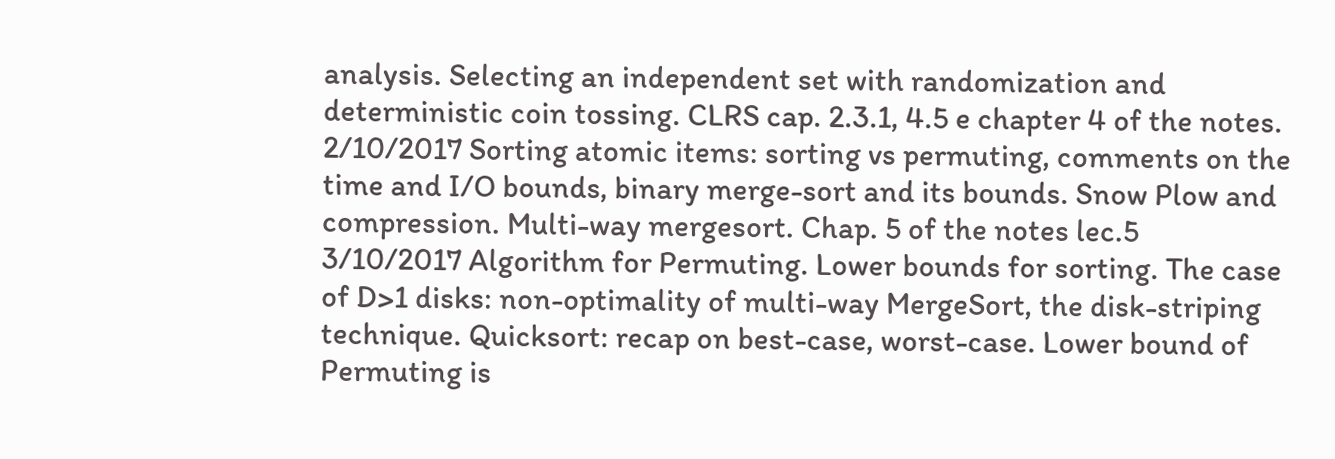analysis. Selecting an independent set with randomization and deterministic coin tossing. CLRS cap. 2.3.1, 4.5 e chapter 4 of the notes.
2/10/2017 Sorting atomic items: sorting vs permuting, comments on the time and I/O bounds, binary merge-sort and its bounds. Snow Plow and compression. Multi-way mergesort. Chap. 5 of the notes lec.5
3/10/2017 Algorithm for Permuting. Lower bounds for sorting. The case of D>1 disks: non-optimality of multi-way MergeSort, the disk-striping technique. Quicksort: recap on best-case, worst-case. Lower bound of Permuting is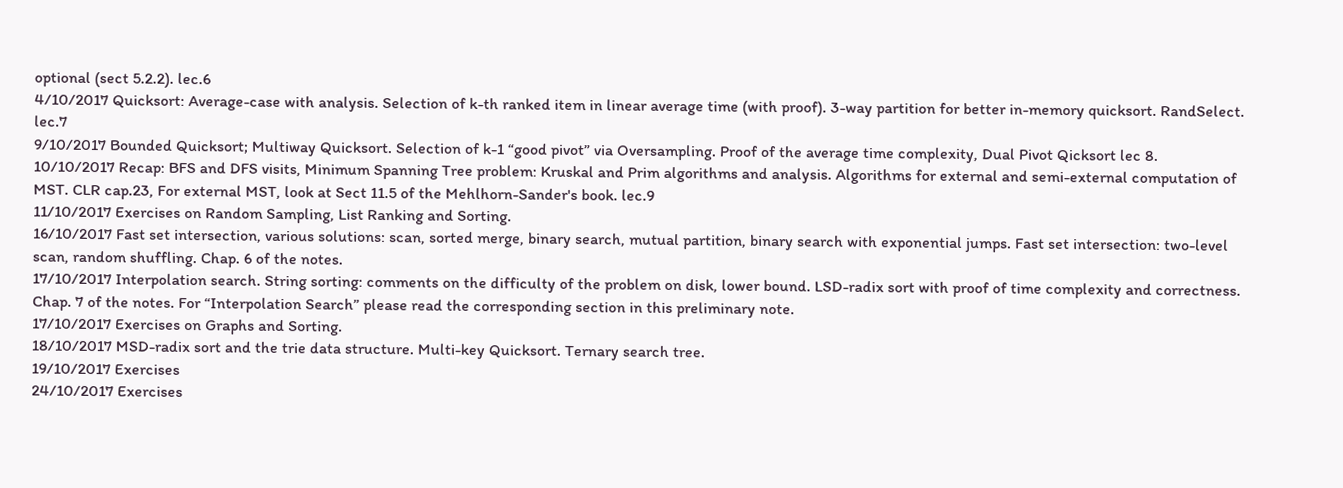optional (sect 5.2.2). lec.6
4/10/2017 Quicksort: Average-case with analysis. Selection of k-th ranked item in linear average time (with proof). 3-way partition for better in-memory quicksort. RandSelect. lec.7
9/10/2017 Bounded Quicksort; Multiway Quicksort. Selection of k-1 “good pivot” via Oversampling. Proof of the average time complexity, Dual Pivot Qicksort lec 8.
10/10/2017 Recap: BFS and DFS visits, Minimum Spanning Tree problem: Kruskal and Prim algorithms and analysis. Algorithms for external and semi-external computation of MST. CLR cap.23, For external MST, look at Sect 11.5 of the Mehlhorn-Sander's book. lec.9
11/10/2017 Exercises on Random Sampling, List Ranking and Sorting.
16/10/2017 Fast set intersection, various solutions: scan, sorted merge, binary search, mutual partition, binary search with exponential jumps. Fast set intersection: two-level scan, random shuffling. Chap. 6 of the notes.
17/10/2017 Interpolation search. String sorting: comments on the difficulty of the problem on disk, lower bound. LSD-radix sort with proof of time complexity and correctness. Chap. 7 of the notes. For “Interpolation Search” please read the corresponding section in this preliminary note.
17/10/2017 Exercises on Graphs and Sorting.
18/10/2017 MSD-radix sort and the trie data structure. Multi-key Quicksort. Ternary search tree.
19/10/2017 Exercises
24/10/2017 Exercises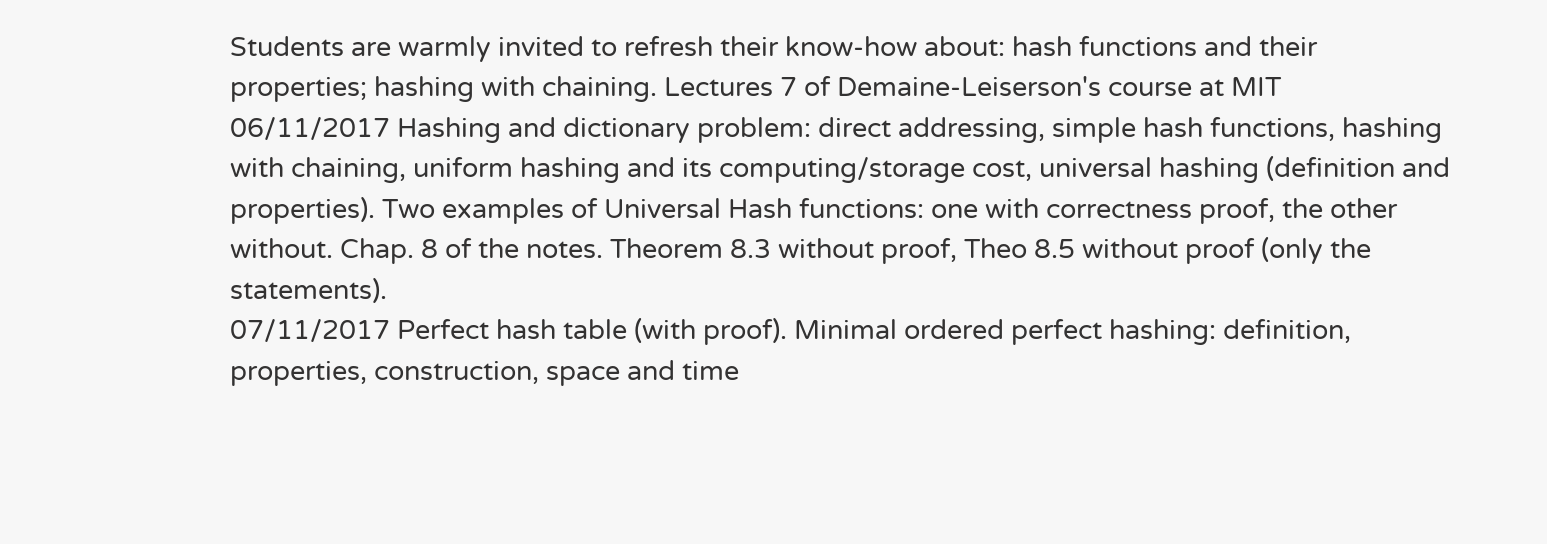Students are warmly invited to refresh their know-how about: hash functions and their properties; hashing with chaining. Lectures 7 of Demaine-Leiserson's course at MIT
06/11/2017 Hashing and dictionary problem: direct addressing, simple hash functions, hashing with chaining, uniform hashing and its computing/storage cost, universal hashing (definition and properties). Two examples of Universal Hash functions: one with correctness proof, the other without. Chap. 8 of the notes. Theorem 8.3 without proof, Theo 8.5 without proof (only the statements).
07/11/2017 Perfect hash table (with proof). Minimal ordered perfect hashing: definition, properties, construction, space and time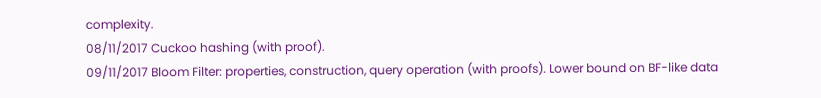complexity.
08/11/2017 Cuckoo hashing (with proof).
09/11/2017 Bloom Filter: properties, construction, query operation (with proofs). Lower bound on BF-like data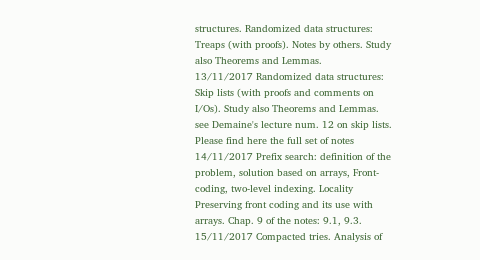structures. Randomized data structures: Treaps (with proofs). Notes by others. Study also Theorems and Lemmas.
13/11/2017 Randomized data structures: Skip lists (with proofs and comments on I/Os). Study also Theorems and Lemmas. see Demaine's lecture num. 12 on skip lists.
Please find here the full set of notes
14/11/2017 Prefix search: definition of the problem, solution based on arrays, Front-coding, two-level indexing. Locality Preserving front coding and its use with arrays. Chap. 9 of the notes: 9.1, 9.3.
15/11/2017 Compacted tries. Analysis of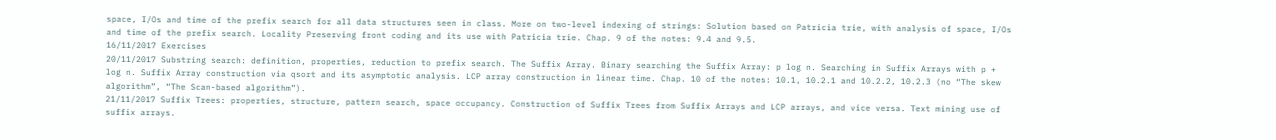space, I/Os and time of the prefix search for all data structures seen in class. More on two-level indexing of strings: Solution based on Patricia trie, with analysis of space, I/Os and time of the prefix search. Locality Preserving front coding and its use with Patricia trie. Chap. 9 of the notes: 9.4 and 9.5.
16/11/2017 Exercises
20/11/2017 Substring search: definition, properties, reduction to prefix search. The Suffix Array. Binary searching the Suffix Array: p log n. Searching in Suffix Arrays with p + log n. Suffix Array construction via qsort and its asymptotic analysis. LCP array construction in linear time. Chap. 10 of the notes: 10.1, 10.2.1 and 10.2.2, 10.2.3 (no “The skew algorithm”, “The Scan-based algorithm”).
21/11/2017 Suffix Trees: properties, structure, pattern search, space occupancy. Construction of Suffix Trees from Suffix Arrays and LCP arrays, and vice versa. Text mining use of suffix arrays.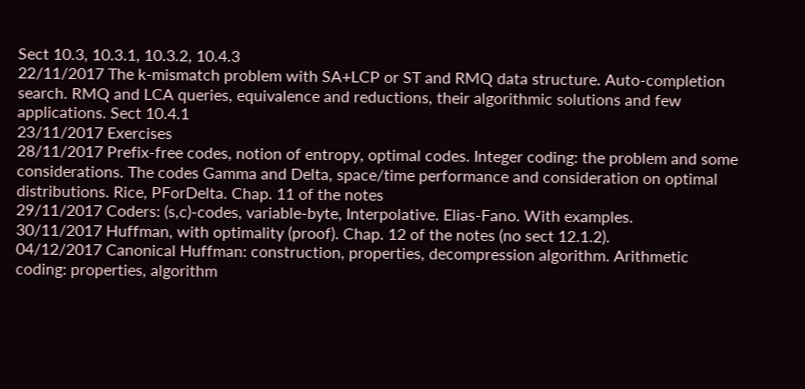Sect 10.3, 10.3.1, 10.3.2, 10.4.3
22/11/2017 The k-mismatch problem with SA+LCP or ST and RMQ data structure. Auto-completion search. RMQ and LCA queries, equivalence and reductions, their algorithmic solutions and few applications. Sect 10.4.1
23/11/2017 Exercises
28/11/2017 Prefix-free codes, notion of entropy, optimal codes. Integer coding: the problem and some considerations. The codes Gamma and Delta, space/time performance and consideration on optimal distributions. Rice, PForDelta. Chap. 11 of the notes
29/11/2017 Coders: (s,c)-codes, variable-byte, Interpolative. Elias-Fano. With examples.
30/11/2017 Huffman, with optimality (proof). Chap. 12 of the notes (no sect 12.1.2).
04/12/2017 Canonical Huffman: construction, properties, decompression algorithm. Arithmetic coding: properties, algorithm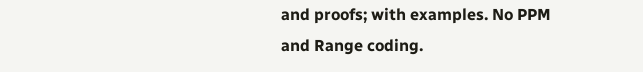and proofs; with examples. No PPM and Range coding.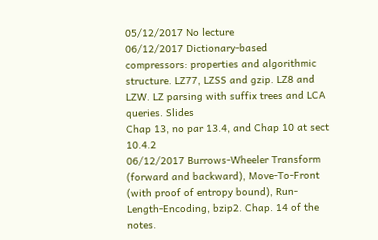05/12/2017 No lecture
06/12/2017 Dictionary-based compressors: properties and algorithmic structure. LZ77, LZSS and gzip. LZ8 and LZW. LZ parsing with suffix trees and LCA queries. Slides
Chap 13, no par 13.4, and Chap 10 at sect 10.4.2
06/12/2017 Burrows-Wheeler Transform (forward and backward), Move-To-Front (with proof of entropy bound), Run-Length-Encoding, bzip2. Chap. 14 of the notes.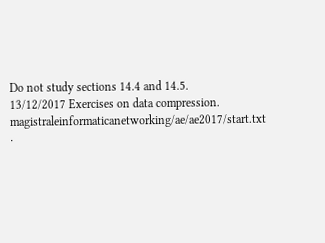Do not study sections 14.4 and 14.5.
13/12/2017 Exercises on data compression.
magistraleinformaticanetworking/ae/ae2017/start.txt ·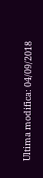Ultima modifica: 04/09/2018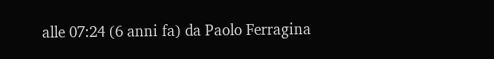alle 07:24 (6 anni fa) da Paolo Ferragina